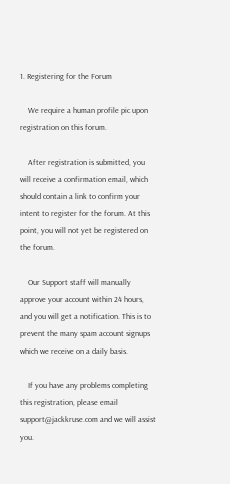1. Registering for the Forum

    We require a human profile pic upon registration on this forum.

    After registration is submitted, you will receive a confirmation email, which should contain a link to confirm your intent to register for the forum. At this point, you will not yet be registered on the forum.

    Our Support staff will manually approve your account within 24 hours, and you will get a notification. This is to prevent the many spam account signups which we receive on a daily basis.

    If you have any problems completing this registration, please email support@jackkruse.com and we will assist you.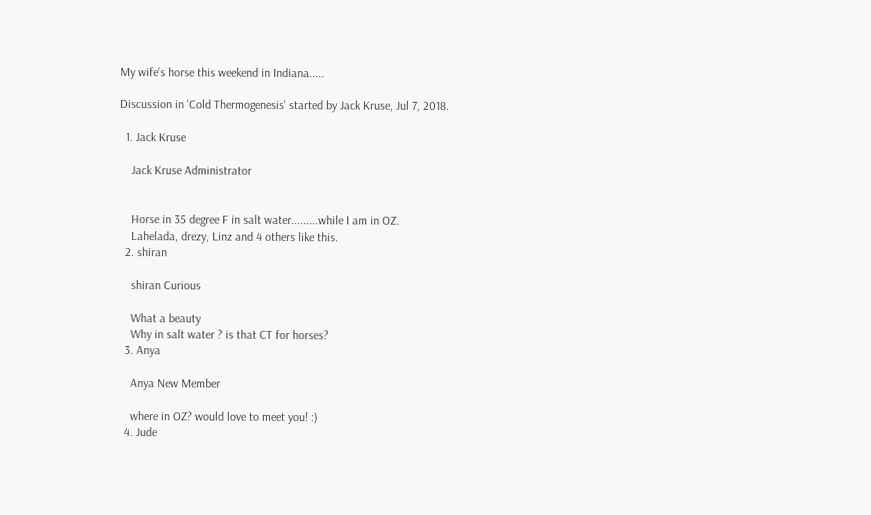My wife's horse this weekend in Indiana.....

Discussion in 'Cold Thermogenesis' started by Jack Kruse, Jul 7, 2018.

  1. Jack Kruse

    Jack Kruse Administrator


    Horse in 35 degree F in salt water.........while I am in OZ.
    Lahelada, drezy, Linz and 4 others like this.
  2. shiran

    shiran Curious

    What a beauty
    Why in salt water ? is that CT for horses?
  3. Anya

    Anya New Member

    where in OZ? would love to meet you! :)
  4. Jude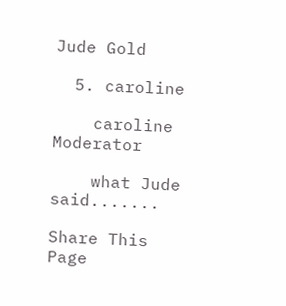Jude Gold

  5. caroline

    caroline Moderator

    what Jude said.......

Share This Page